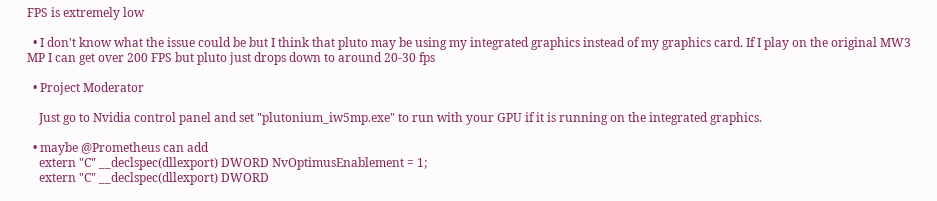FPS is extremely low

  • I don't know what the issue could be but I think that pluto may be using my integrated graphics instead of my graphics card. If I play on the original MW3 MP I can get over 200 FPS but pluto just drops down to around 20-30 fps

  • Project Moderator

    Just go to Nvidia control panel and set "plutonium_iw5mp.exe" to run with your GPU if it is running on the integrated graphics.

  • maybe @Prometheus can add
    extern "C" __declspec(dllexport) DWORD NvOptimusEnablement = 1;
    extern "C" __declspec(dllexport) DWORD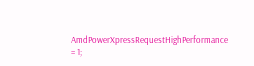AmdPowerXpressRequestHighPerformance = 1;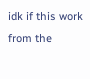idk if this work from the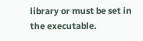library or must be set in the executable.